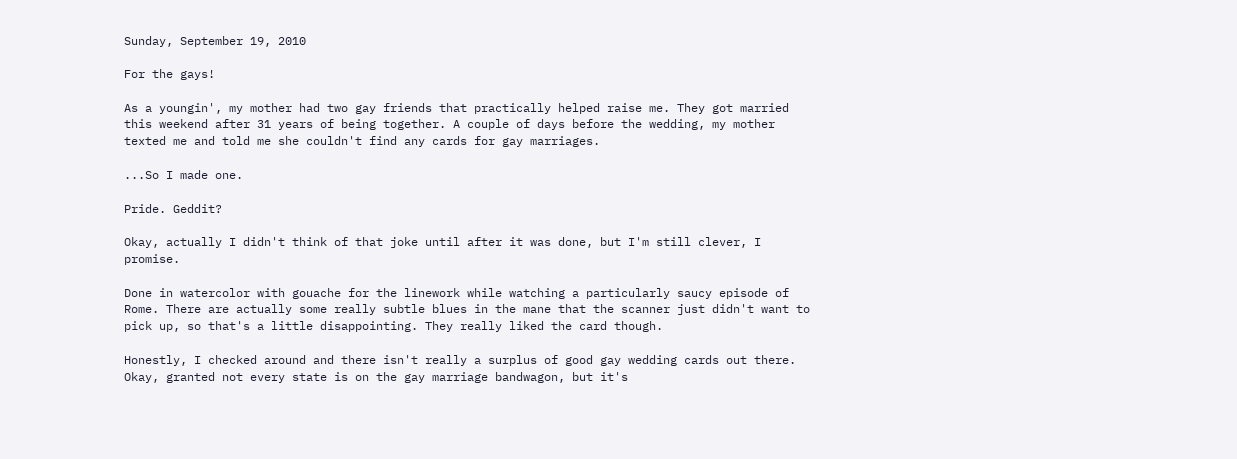Sunday, September 19, 2010

For the gays!

As a youngin', my mother had two gay friends that practically helped raise me. They got married this weekend after 31 years of being together. A couple of days before the wedding, my mother texted me and told me she couldn't find any cards for gay marriages.

...So I made one.

Pride. Geddit?

Okay, actually I didn't think of that joke until after it was done, but I'm still clever, I promise.

Done in watercolor with gouache for the linework while watching a particularly saucy episode of Rome. There are actually some really subtle blues in the mane that the scanner just didn't want to pick up, so that's a little disappointing. They really liked the card though.

Honestly, I checked around and there isn't really a surplus of good gay wedding cards out there. Okay, granted not every state is on the gay marriage bandwagon, but it's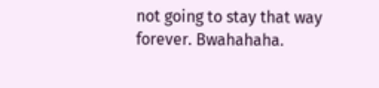not going to stay that way forever. Bwahahaha.